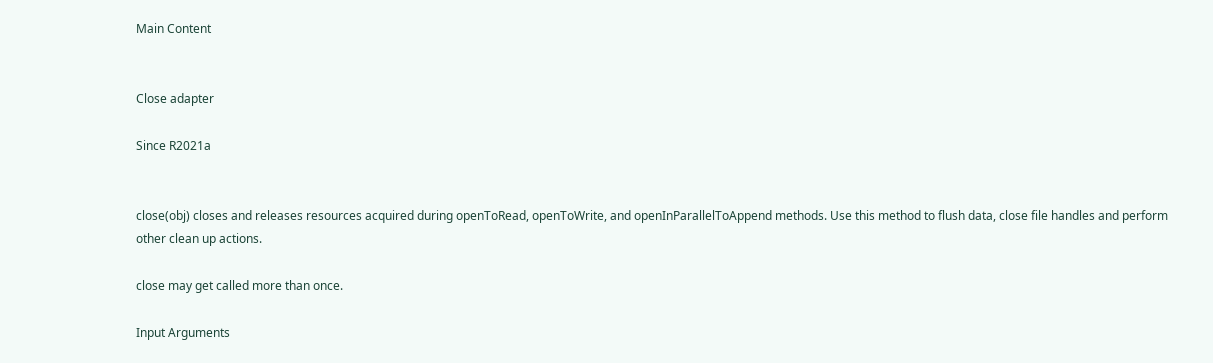Main Content


Close adapter

Since R2021a


close(obj) closes and releases resources acquired during openToRead, openToWrite, and openInParallelToAppend methods. Use this method to flush data, close file handles and perform other clean up actions.

close may get called more than once.

Input Arguments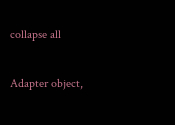collapse all

Adapter object,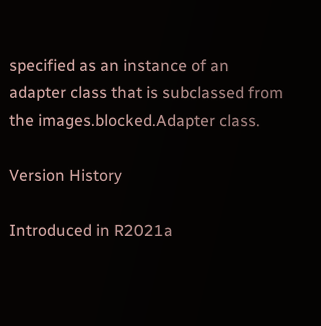specified as an instance of an adapter class that is subclassed from the images.blocked.Adapter class.

Version History

Introduced in R2021a